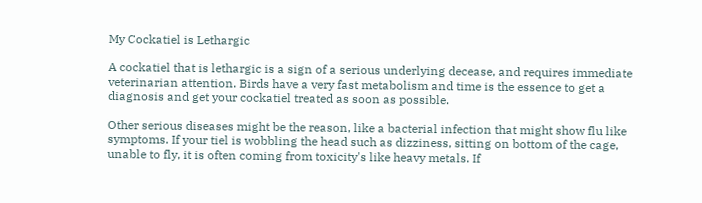My Cockatiel is Lethargic

A cockatiel that is lethargic is a sign of a serious underlying decease, and requires immediate veterinarian attention. Birds have a very fast metabolism and time is the essence to get a diagnosis and get your cockatiel treated as soon as possible.

Other serious diseases might be the reason, like a bacterial infection that might show flu like symptoms. If your tiel is wobbling the head such as dizziness, sitting on bottom of the cage, unable to fly, it is often coming from toxicity's like heavy metals. If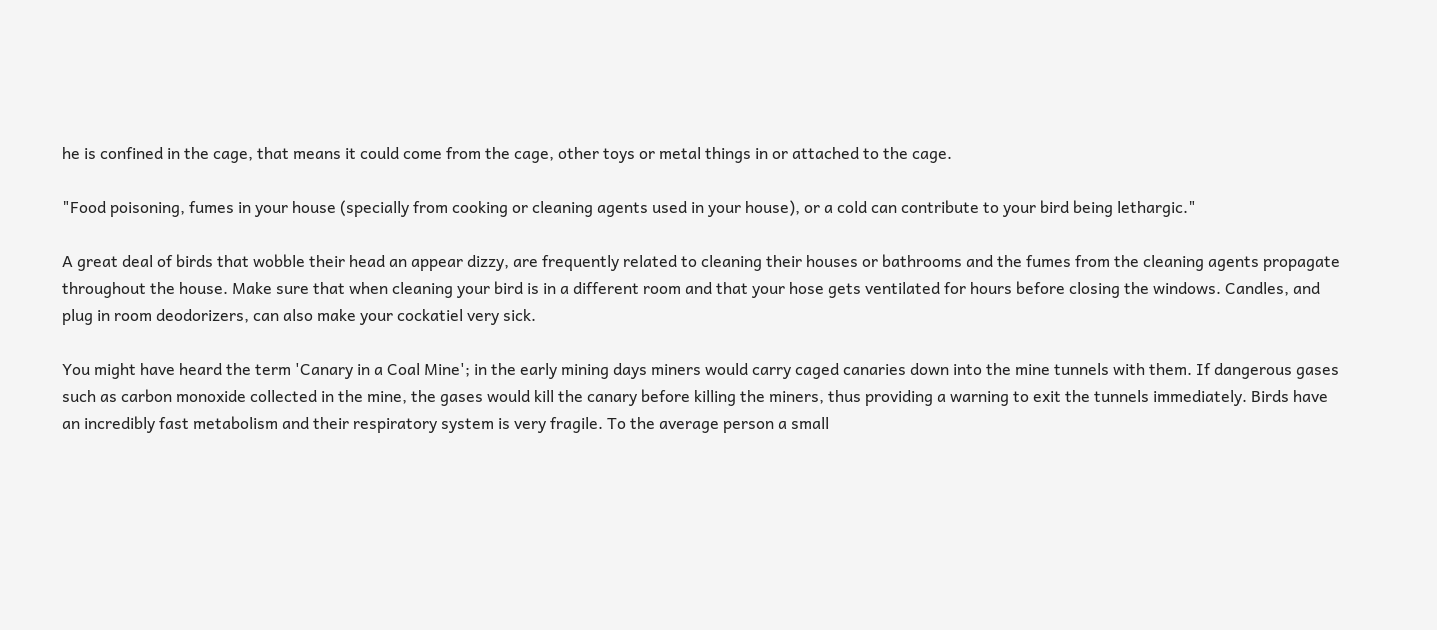he is confined in the cage, that means it could come from the cage, other toys or metal things in or attached to the cage.

"Food poisoning, fumes in your house (specially from cooking or cleaning agents used in your house), or a cold can contribute to your bird being lethargic."

A great deal of birds that wobble their head an appear dizzy, are frequently related to cleaning their houses or bathrooms and the fumes from the cleaning agents propagate throughout the house. Make sure that when cleaning your bird is in a different room and that your hose gets ventilated for hours before closing the windows. Candles, and plug in room deodorizers, can also make your cockatiel very sick.

You might have heard the term 'Canary in a Coal Mine'; in the early mining days miners would carry caged canaries down into the mine tunnels with them. If dangerous gases such as carbon monoxide collected in the mine, the gases would kill the canary before killing the miners, thus providing a warning to exit the tunnels immediately. Birds have an incredibly fast metabolism and their respiratory system is very fragile. To the average person a small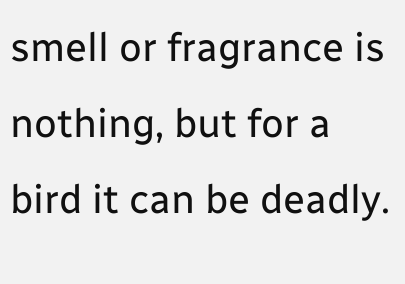smell or fragrance is nothing, but for a bird it can be deadly.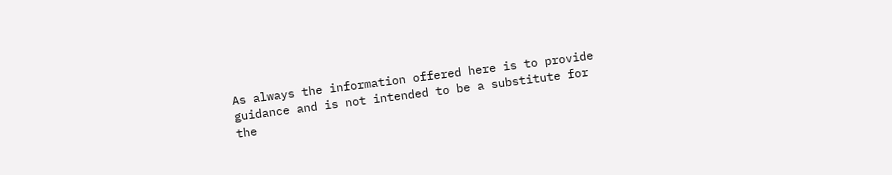As always the information offered here is to provide guidance and is not intended to be a substitute for the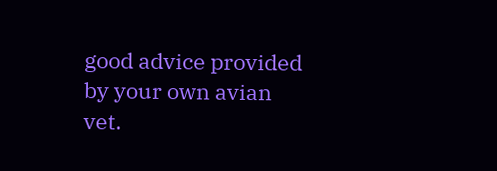good advice provided by your own avian vet.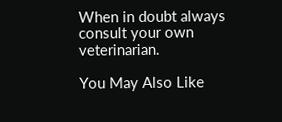When in doubt always consult your own veterinarian.

You May Also Like